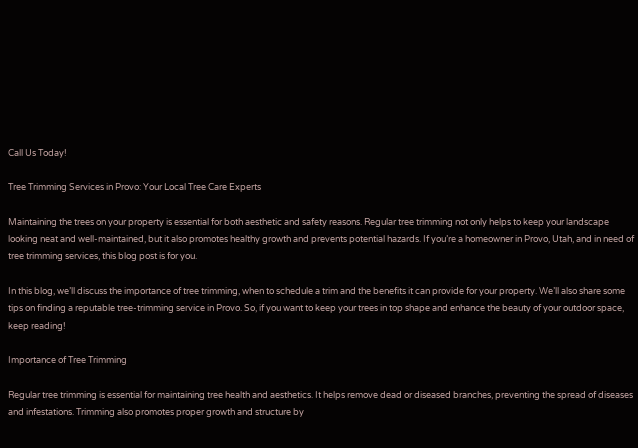Call Us Today!

Tree Trimming Services in Provo: Your Local Tree Care Experts

Maintaining the trees on your property is essential for both aesthetic and safety reasons. Regular tree trimming not only helps to keep your landscape looking neat and well-maintained, but it also promotes healthy growth and prevents potential hazards. If you’re a homeowner in Provo, Utah, and in need of tree trimming services, this blog post is for you.

In this blog, we’ll discuss the importance of tree trimming, when to schedule a trim and the benefits it can provide for your property. We’ll also share some tips on finding a reputable tree-trimming service in Provo. So, if you want to keep your trees in top shape and enhance the beauty of your outdoor space, keep reading!

Importance of Tree Trimming

Regular tree trimming is essential for maintaining tree health and aesthetics. It helps remove dead or diseased branches, preventing the spread of diseases and infestations. Trimming also promotes proper growth and structure by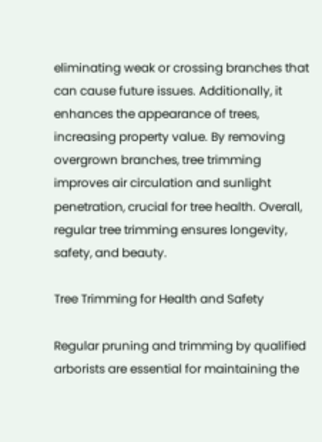eliminating weak or crossing branches that can cause future issues. Additionally, it enhances the appearance of trees, increasing property value. By removing overgrown branches, tree trimming improves air circulation and sunlight penetration, crucial for tree health. Overall, regular tree trimming ensures longevity, safety, and beauty.

Tree Trimming for Health and Safety

Regular pruning and trimming by qualified arborists are essential for maintaining the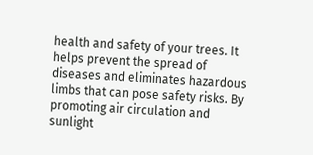health and safety of your trees. It helps prevent the spread of diseases and eliminates hazardous limbs that can pose safety risks. By promoting air circulation and sunlight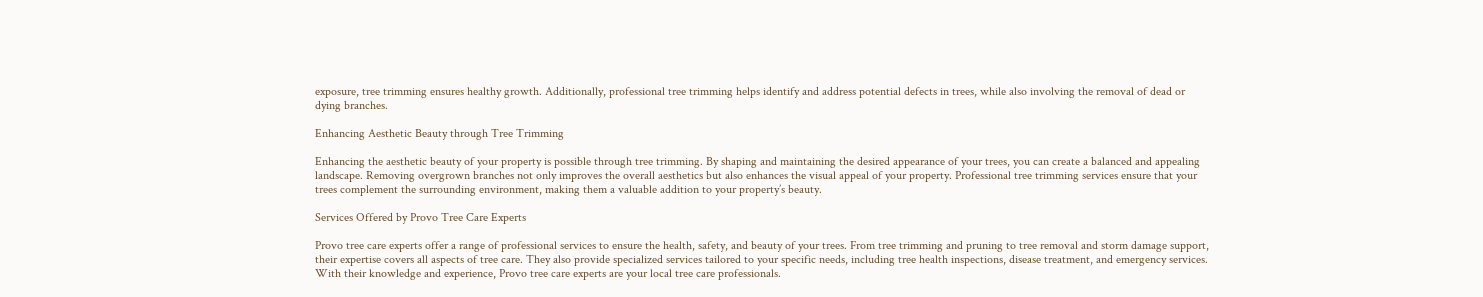exposure, tree trimming ensures healthy growth. Additionally, professional tree trimming helps identify and address potential defects in trees, while also involving the removal of dead or dying branches.

Enhancing Aesthetic Beauty through Tree Trimming

Enhancing the aesthetic beauty of your property is possible through tree trimming. By shaping and maintaining the desired appearance of your trees, you can create a balanced and appealing landscape. Removing overgrown branches not only improves the overall aesthetics but also enhances the visual appeal of your property. Professional tree trimming services ensure that your trees complement the surrounding environment, making them a valuable addition to your property’s beauty.

Services Offered by Provo Tree Care Experts

Provo tree care experts offer a range of professional services to ensure the health, safety, and beauty of your trees. From tree trimming and pruning to tree removal and storm damage support, their expertise covers all aspects of tree care. They also provide specialized services tailored to your specific needs, including tree health inspections, disease treatment, and emergency services. With their knowledge and experience, Provo tree care experts are your local tree care professionals.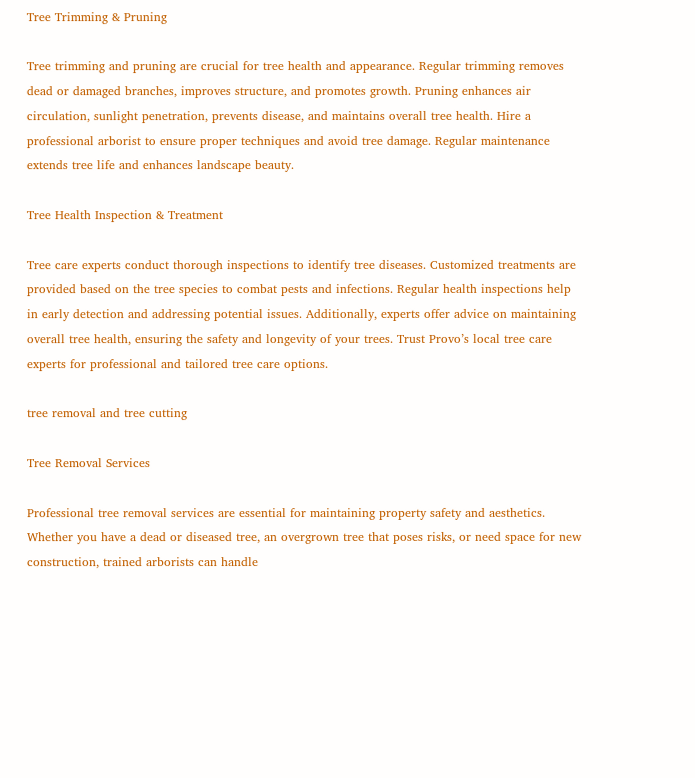Tree Trimming & Pruning

Tree trimming and pruning are crucial for tree health and appearance. Regular trimming removes dead or damaged branches, improves structure, and promotes growth. Pruning enhances air circulation, sunlight penetration, prevents disease, and maintains overall tree health. Hire a professional arborist to ensure proper techniques and avoid tree damage. Regular maintenance extends tree life and enhances landscape beauty.

Tree Health Inspection & Treatment

Tree care experts conduct thorough inspections to identify tree diseases. Customized treatments are provided based on the tree species to combat pests and infections. Regular health inspections help in early detection and addressing potential issues. Additionally, experts offer advice on maintaining overall tree health, ensuring the safety and longevity of your trees. Trust Provo’s local tree care experts for professional and tailored tree care options.

tree removal and tree cutting

Tree Removal Services

Professional tree removal services are essential for maintaining property safety and aesthetics. Whether you have a dead or diseased tree, an overgrown tree that poses risks, or need space for new construction, trained arborists can handle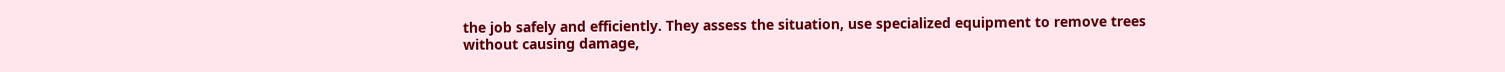the job safely and efficiently. They assess the situation, use specialized equipment to remove trees without causing damage,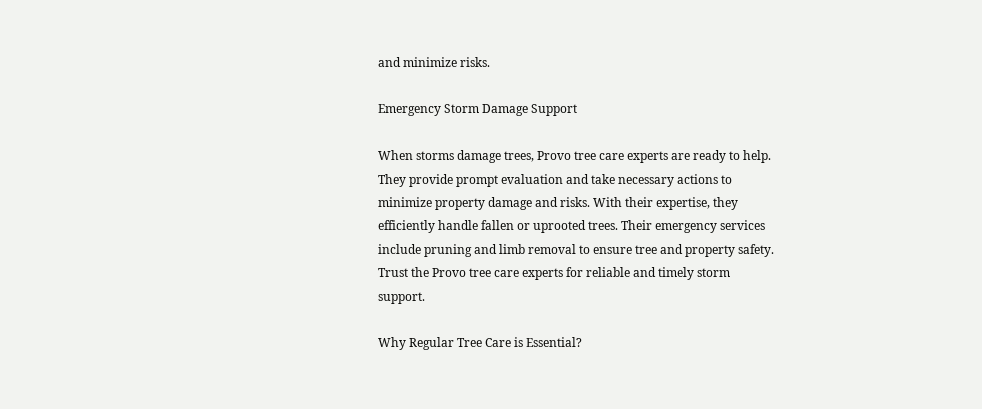and minimize risks.

Emergency Storm Damage Support

When storms damage trees, Provo tree care experts are ready to help. They provide prompt evaluation and take necessary actions to minimize property damage and risks. With their expertise, they efficiently handle fallen or uprooted trees. Their emergency services include pruning and limb removal to ensure tree and property safety. Trust the Provo tree care experts for reliable and timely storm support.

Why Regular Tree Care is Essential?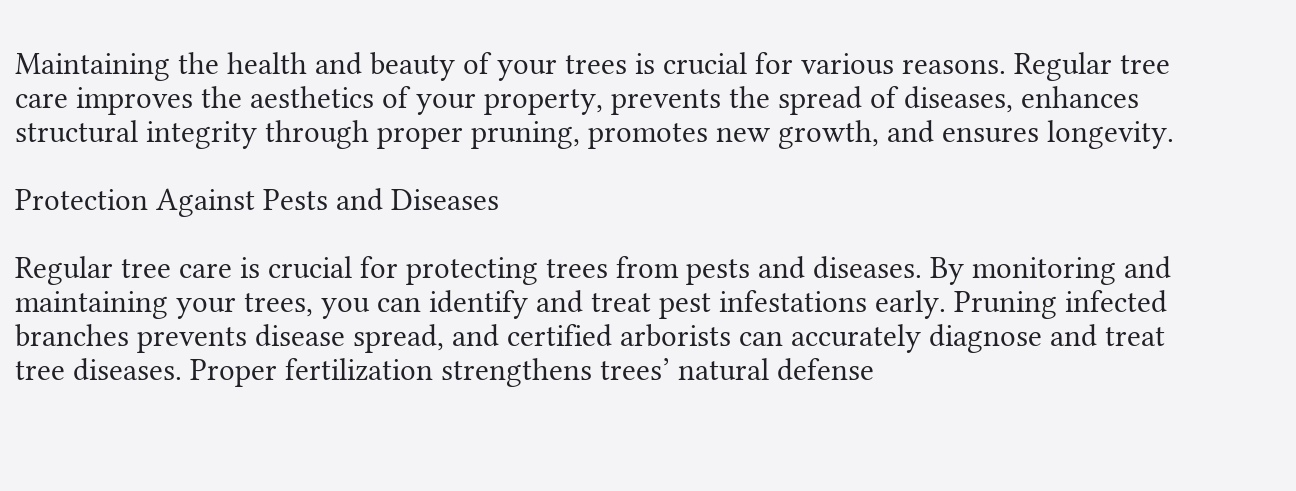Maintaining the health and beauty of your trees is crucial for various reasons. Regular tree care improves the aesthetics of your property, prevents the spread of diseases, enhances structural integrity through proper pruning, promotes new growth, and ensures longevity.

Protection Against Pests and Diseases

Regular tree care is crucial for protecting trees from pests and diseases. By monitoring and maintaining your trees, you can identify and treat pest infestations early. Pruning infected branches prevents disease spread, and certified arborists can accurately diagnose and treat tree diseases. Proper fertilization strengthens trees’ natural defense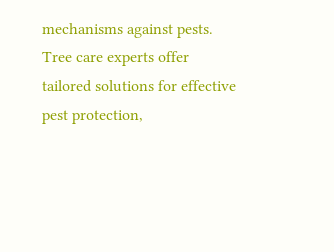mechanisms against pests. Tree care experts offer tailored solutions for effective pest protection,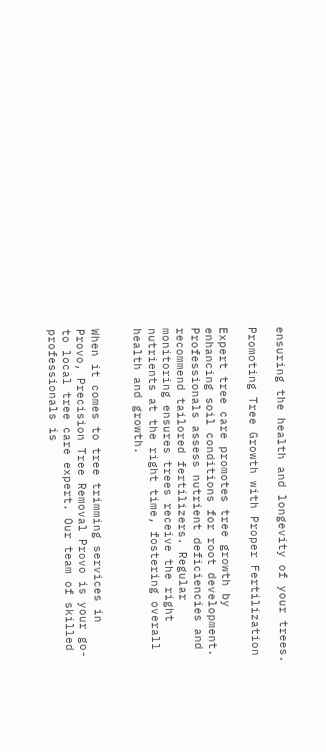ensuring the health and longevity of your trees.

Promoting Tree Growth with Proper Fertilization

Expert tree care promotes tree growth by enhancing soil conditions for root development. Professionals assess nutrient deficiencies and recommend tailored fertilizers. Regular monitoring ensures trees receive the right nutrients at the right time, fostering overall health and growth.


When it comes to tree trimming services in Provo, Precision Tree Removal Provo is your go-to local tree care expert. Our team of skilled professionals is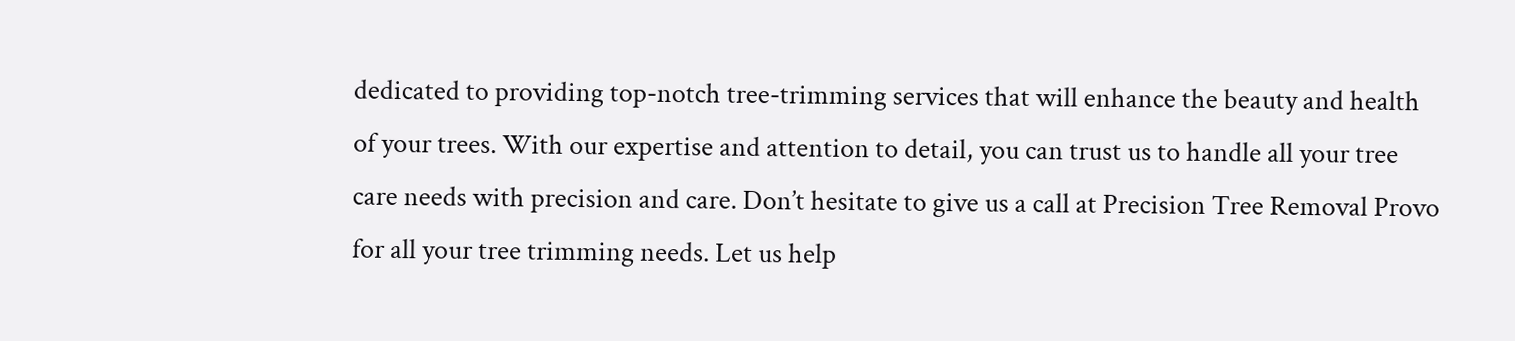dedicated to providing top-notch tree-trimming services that will enhance the beauty and health of your trees. With our expertise and attention to detail, you can trust us to handle all your tree care needs with precision and care. Don’t hesitate to give us a call at Precision Tree Removal Provo for all your tree trimming needs. Let us help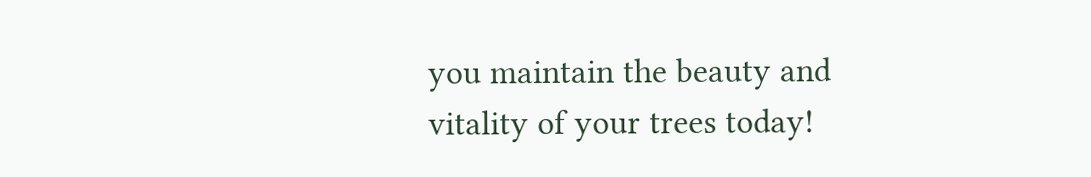you maintain the beauty and vitality of your trees today!